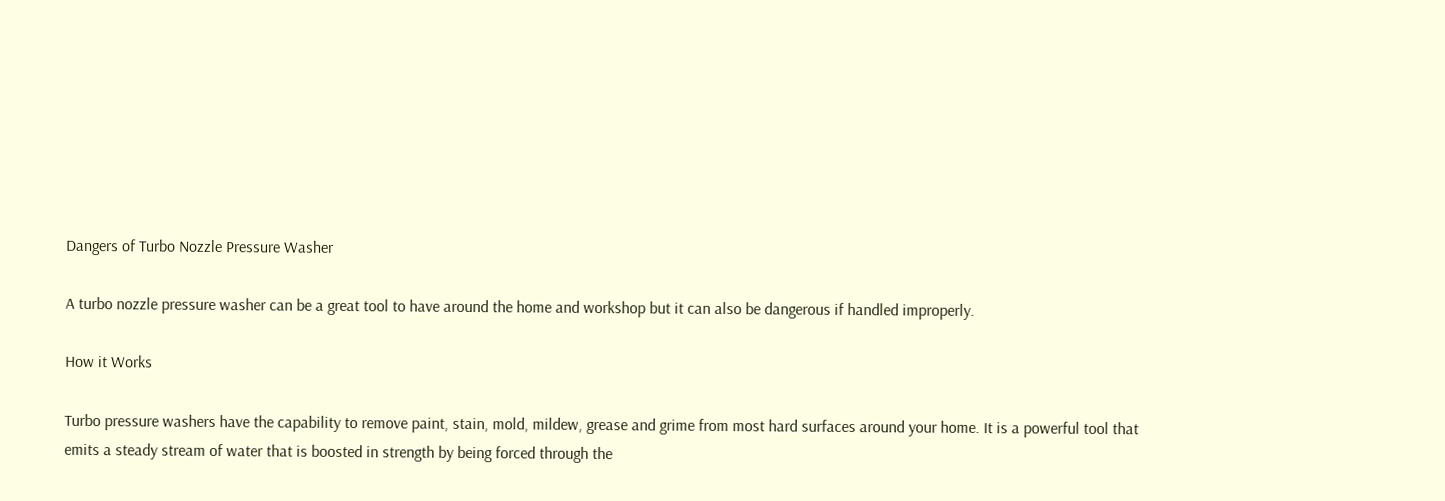Dangers of Turbo Nozzle Pressure Washer

A turbo nozzle pressure washer can be a great tool to have around the home and workshop but it can also be dangerous if handled improperly.

How it Works

Turbo pressure washers have the capability to remove paint, stain, mold, mildew, grease and grime from most hard surfaces around your home. It is a powerful tool that emits a steady stream of water that is boosted in strength by being forced through the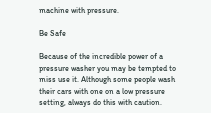machine with pressure.

Be Safe

Because of the incredible power of a pressure washer you may be tempted to miss use it. Although some people wash their cars with one on a low pressure setting, always do this with caution.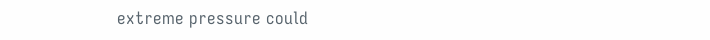extreme pressure could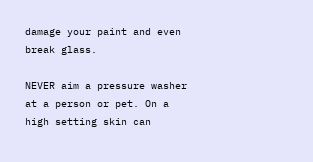damage your paint and even break glass.

NEVER aim a pressure washer at a person or pet. On a high setting skin can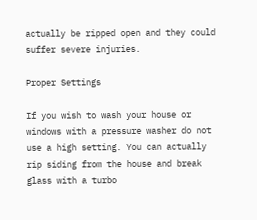actually be ripped open and they could suffer severe injuries.

Proper Settings

If you wish to wash your house or windows with a pressure washer do not use a high setting. You can actually rip siding from the house and break glass with a turbo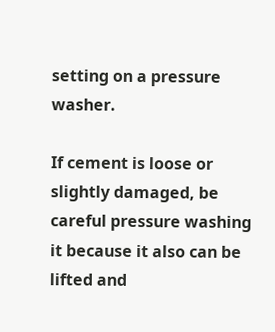setting on a pressure washer.

If cement is loose or slightly damaged, be careful pressure washing it because it also can be lifted and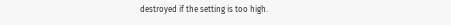destroyed if the setting is too high.